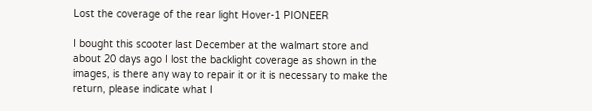Lost the coverage of the rear light Hover-1 PIONEER

I bought this scooter last December at the walmart store and about 20 days ago I lost the backlight coverage as shown in the images, is there any way to repair it or it is necessary to make the return, please indicate what I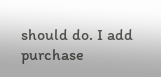should do. I add purchase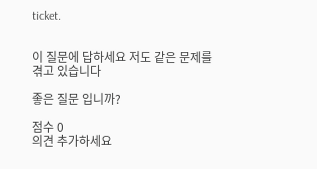ticket.


이 질문에 답하세요 저도 같은 문제를 겪고 있습니다

좋은 질문 입니까?

점수 0
의견 추가하세요